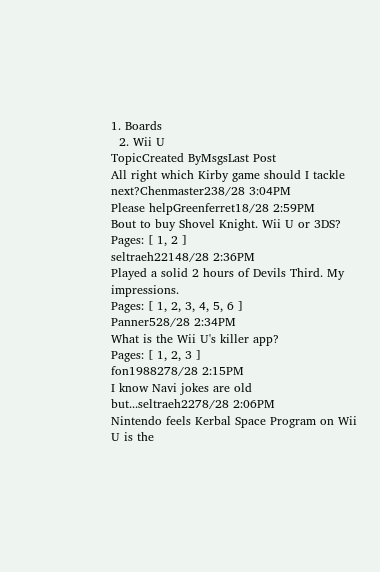1. Boards
  2. Wii U
TopicCreated ByMsgsLast Post
All right which Kirby game should I tackle next?Chenmaster238/28 3:04PM
Please helpGreenferret18/28 2:59PM
Bout to buy Shovel Knight. Wii U or 3DS?
Pages: [ 1, 2 ]
seltraeh22148/28 2:36PM
Played a solid 2 hours of Devils Third. My impressions.
Pages: [ 1, 2, 3, 4, 5, 6 ]
Panner528/28 2:34PM
What is the Wii U's killer app?
Pages: [ 1, 2, 3 ]
fon1988278/28 2:15PM
I know Navi jokes are old but...seltraeh2278/28 2:06PM
Nintendo feels Kerbal Space Program on Wii U is the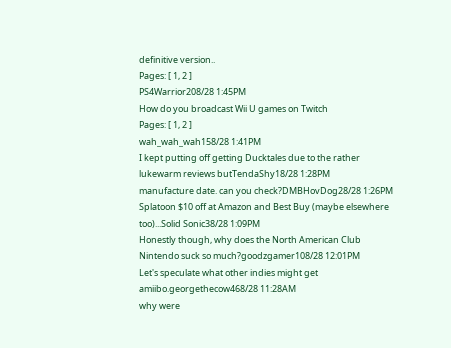definitive version..
Pages: [ 1, 2 ]
PS4Warrior208/28 1:45PM
How do you broadcast Wii U games on Twitch
Pages: [ 1, 2 ]
wah_wah_wah158/28 1:41PM
I kept putting off getting Ducktales due to the rather lukewarm reviews butTendaShy18/28 1:28PM
manufacture date. can you check?DMBHovDog28/28 1:26PM
Splatoon $10 off at Amazon and Best Buy (maybe elsewhere too)...Solid Sonic38/28 1:09PM
Honestly though, why does the North American Club Nintendo suck so much?goodzgamer108/28 12:01PM
Let's speculate what other indies might get amiibo.georgethecow468/28 11:28AM
why were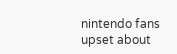nintendo fans upset about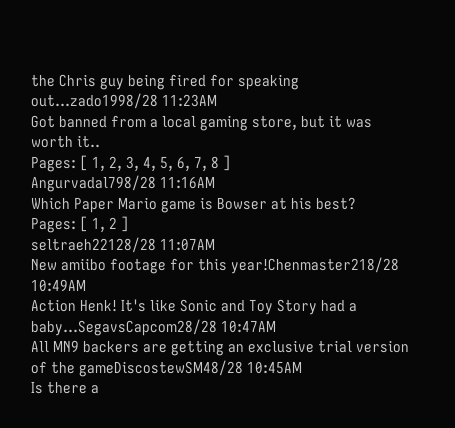the Chris guy being fired for speaking out...zado1998/28 11:23AM
Got banned from a local gaming store, but it was worth it..
Pages: [ 1, 2, 3, 4, 5, 6, 7, 8 ]
Angurvadal798/28 11:16AM
Which Paper Mario game is Bowser at his best?
Pages: [ 1, 2 ]
seltraeh22128/28 11:07AM
New amiibo footage for this year!Chenmaster218/28 10:49AM
Action Henk! It's like Sonic and Toy Story had a baby...SegavsCapcom28/28 10:47AM
All MN9 backers are getting an exclusive trial version of the gameDiscostewSM48/28 10:45AM
Is there a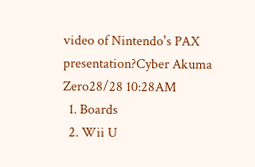video of Nintendo's PAX presentation?Cyber Akuma Zero28/28 10:28AM
  1. Boards
  2. Wii U